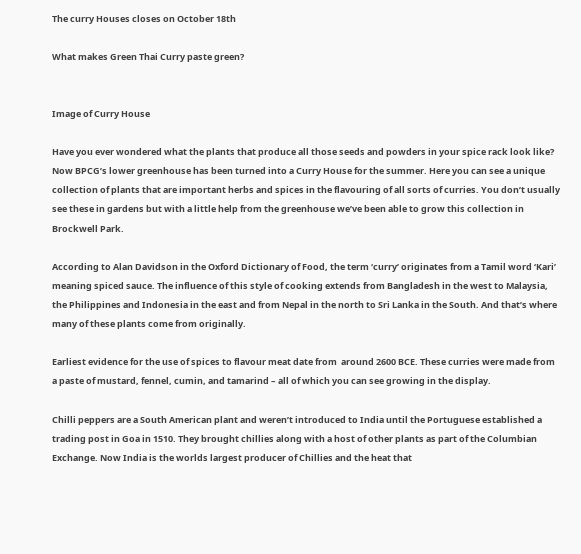The curry Houses closes on October 18th

What makes Green Thai Curry paste green?


Image of Curry House

Have you ever wondered what the plants that produce all those seeds and powders in your spice rack look like? Now BPCG’s lower greenhouse has been turned into a Curry House for the summer. Here you can see a unique collection of plants that are important herbs and spices in the flavouring of all sorts of curries. You don’t usually see these in gardens but with a little help from the greenhouse we’ve been able to grow this collection in Brockwell Park.

According to Alan Davidson in the Oxford Dictionary of Food, the term ‘curry’ originates from a Tamil word ‘Kari’ meaning spiced sauce. The influence of this style of cooking extends from Bangladesh in the west to Malaysia, the Philippines and Indonesia in the east and from Nepal in the north to Sri Lanka in the South. And that’s where many of these plants come from originally.

Earliest evidence for the use of spices to flavour meat date from  around 2600 BCE. These curries were made from a paste of mustard, fennel, cumin, and tamarind – all of which you can see growing in the display.

Chilli peppers are a South American plant and weren’t introduced to India until the Portuguese established a trading post in Goa in 1510. They brought chillies along with a host of other plants as part of the Columbian Exchange. Now India is the worlds largest producer of Chillies and the heat that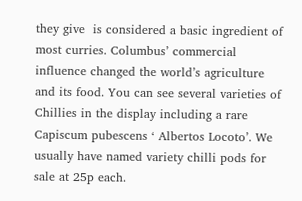they give  is considered a basic ingredient of most curries. Columbus’ commercial influence changed the world’s agriculture and its food. You can see several varieties of Chillies in the display including a rare Capiscum pubescens ‘ Albertos Locoto’. We usually have named variety chilli pods for sale at 25p each.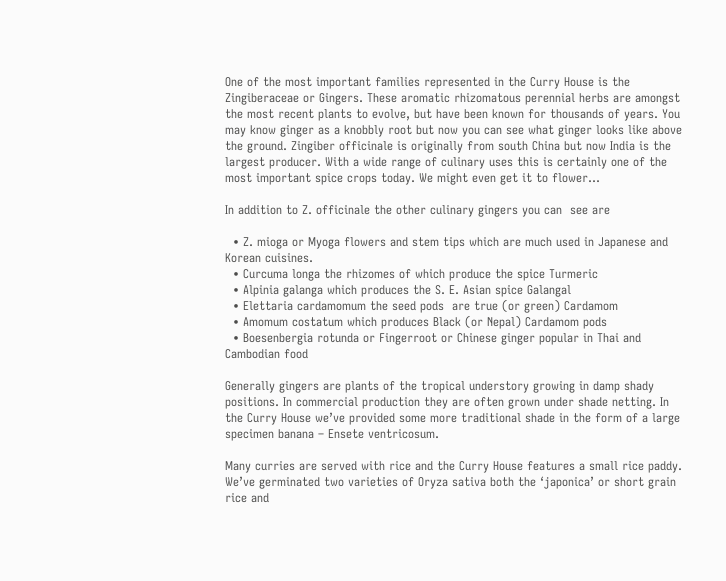One of the most important families represented in the Curry House is the Zingiberaceae or Gingers. These aromatic rhizomatous perennial herbs are amongst the most recent plants to evolve, but have been known for thousands of years. You may know ginger as a knobbly root but now you can see what ginger looks like above the ground. Zingiber officinale is originally from south China but now India is the largest producer. With a wide range of culinary uses this is certainly one of the most important spice crops today. We might even get it to flower…

In addition to Z. officinale the other culinary gingers you can  see are

  • Z. mioga or Myoga flowers and stem tips which are much used in Japanese and Korean cuisines.
  • Curcuma longa the rhizomes of which produce the spice Turmeric
  • Alpinia galanga which produces the S. E. Asian spice Galangal
  • Elettaria cardamomum the seed pods  are true (or green) Cardamom
  • Amomum costatum which produces Black (or Nepal) Cardamom pods
  • Boesenbergia rotunda or Fingerroot or Chinese ginger popular in Thai and Cambodian food

Generally gingers are plants of the tropical understory growing in damp shady positions. In commercial production they are often grown under shade netting. In the Curry House we’ve provided some more traditional shade in the form of a large specimen banana – Ensete ventricosum.

Many curries are served with rice and the Curry House features a small rice paddy. We’ve germinated two varieties of Oryza sativa both the ‘japonica’ or short grain rice and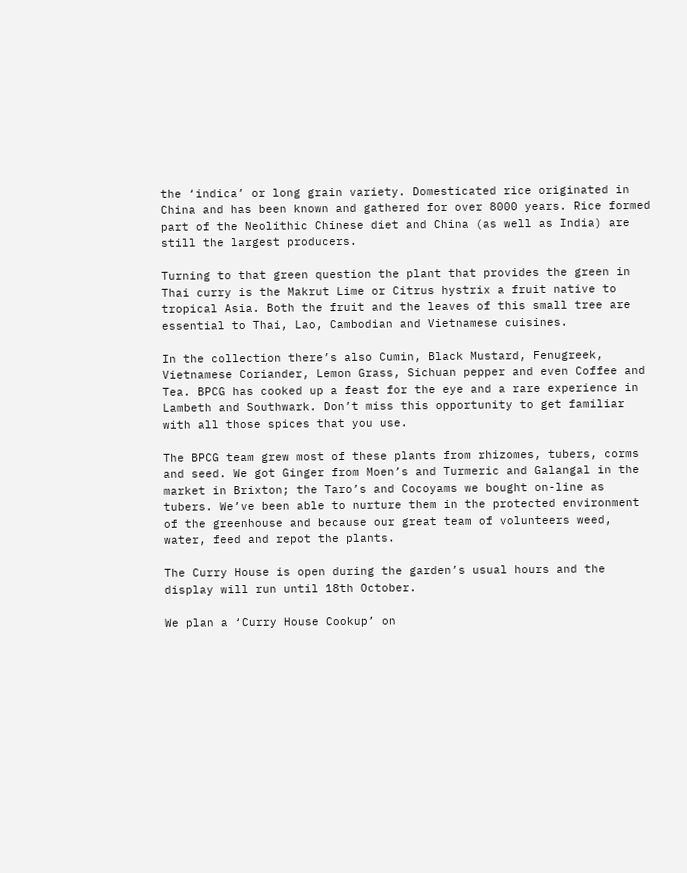the ‘indica’ or long grain variety. Domesticated rice originated in China and has been known and gathered for over 8000 years. Rice formed part of the Neolithic Chinese diet and China (as well as India) are still the largest producers.

Turning to that green question the plant that provides the green in Thai curry is the Makrut Lime or Citrus hystrix a fruit native to tropical Asia. Both the fruit and the leaves of this small tree are essential to Thai, Lao, Cambodian and Vietnamese cuisines.

In the collection there’s also Cumin, Black Mustard, Fenugreek, Vietnamese Coriander, Lemon Grass, Sichuan pepper and even Coffee and Tea. BPCG has cooked up a feast for the eye and a rare experience in Lambeth and Southwark. Don’t miss this opportunity to get familiar with all those spices that you use.

The BPCG team grew most of these plants from rhizomes, tubers, corms and seed. We got Ginger from Moen’s and Turmeric and Galangal in the market in Brixton; the Taro’s and Cocoyams we bought on-line as tubers. We’ve been able to nurture them in the protected environment of the greenhouse and because our great team of volunteers weed, water, feed and repot the plants.

The Curry House is open during the garden’s usual hours and the display will run until 18th October.

We plan a ‘Curry House Cookup’ on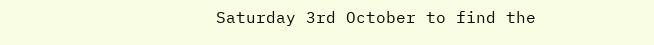Saturday 3rd October to find the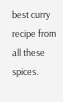best curry recipe from all these spices.